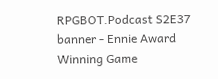RPGBOT.Podcast S2E37 banner - Ennie Award Winning Game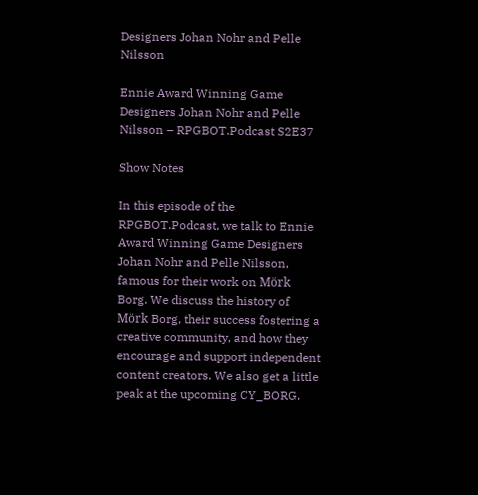Designers Johan Nohr and Pelle Nilsson

Ennie Award Winning Game Designers Johan Nohr and Pelle Nilsson – RPGBOT.Podcast S2E37

Show Notes

In this episode of the RPGBOT.Podcast, we talk to Ennie Award Winning Game Designers Johan Nohr and Pelle Nilsson, famous for their work on Mörk Borg. We discuss the history of Mörk Borg, their success fostering a creative community, and how they encourage and support independent content creators. We also get a little peak at the upcoming CY_BORG.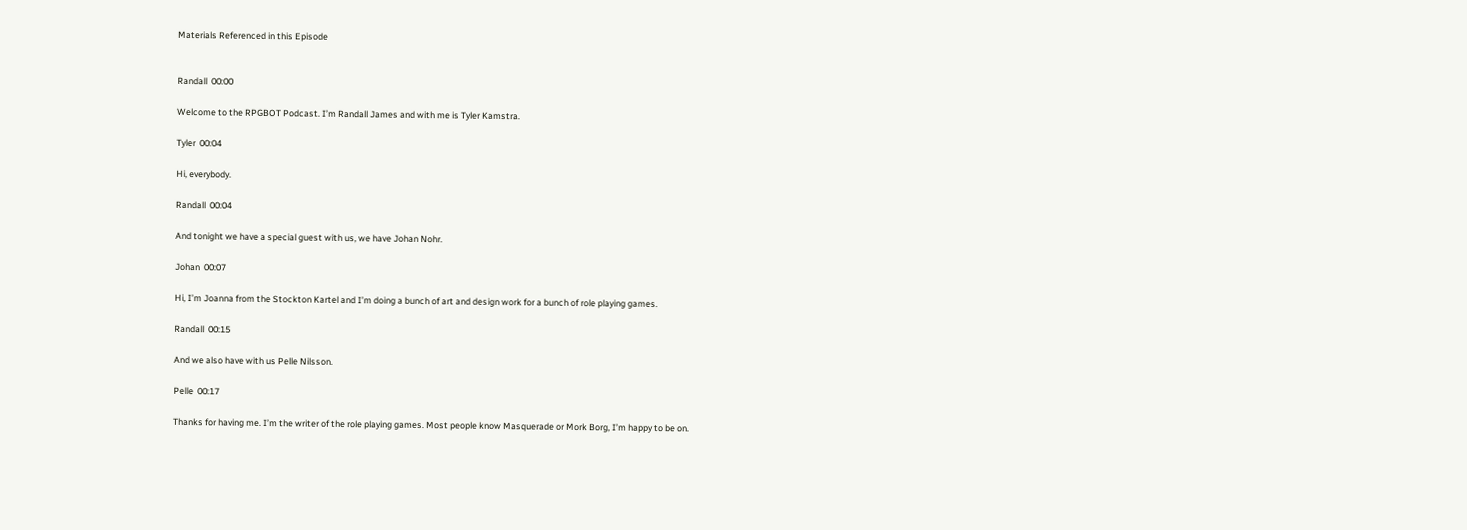Materials Referenced in this Episode


Randall  00:00

Welcome to the RPGBOT Podcast. I’m Randall James and with me is Tyler Kamstra.

Tyler  00:04

Hi, everybody.

Randall  00:04

And tonight we have a special guest with us, we have Johan Nohr.

Johan  00:07

Hi, I’m Joanna from the Stockton Kartel and I’m doing a bunch of art and design work for a bunch of role playing games.

Randall  00:15

And we also have with us Pelle Nilsson.

Pelle  00:17

Thanks for having me. I’m the writer of the role playing games. Most people know Masquerade or Mork Borg, I’m happy to be on.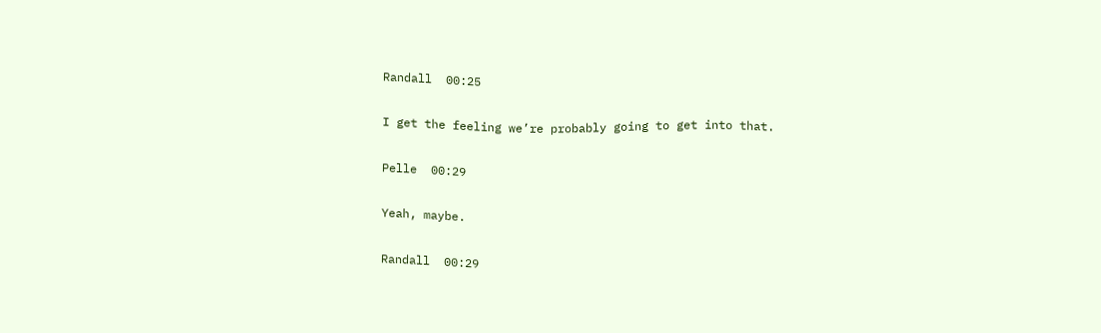Randall  00:25

I get the feeling we’re probably going to get into that.

Pelle  00:29

Yeah, maybe.

Randall  00:29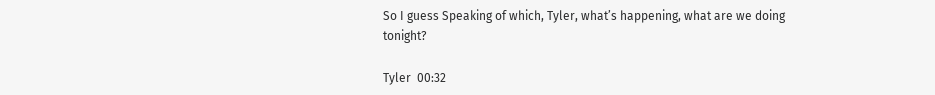So I guess Speaking of which, Tyler, what’s happening, what are we doing tonight?

Tyler  00:32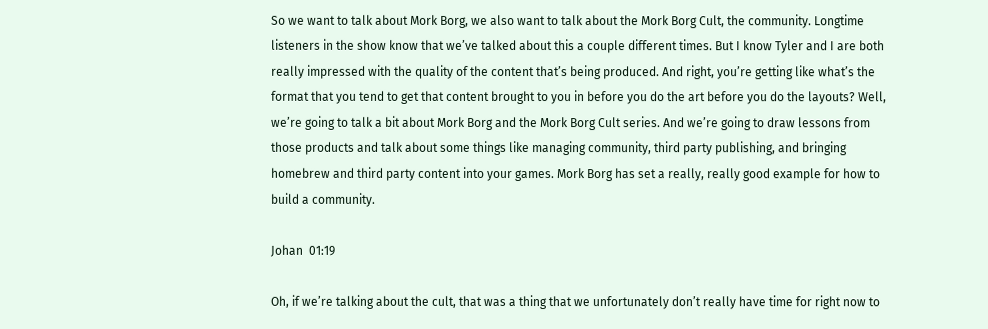So we want to talk about Mork Borg, we also want to talk about the Mork Borg Cult, the community. Longtime listeners in the show know that we’ve talked about this a couple different times. But I know Tyler and I are both really impressed with the quality of the content that’s being produced. And right, you’re getting like what’s the format that you tend to get that content brought to you in before you do the art before you do the layouts? Well, we’re going to talk a bit about Mork Borg and the Mork Borg Cult series. And we’re going to draw lessons from those products and talk about some things like managing community, third party publishing, and bringing homebrew and third party content into your games. Mork Borg has set a really, really good example for how to build a community.

Johan  01:19

Oh, if we’re talking about the cult, that was a thing that we unfortunately don’t really have time for right now to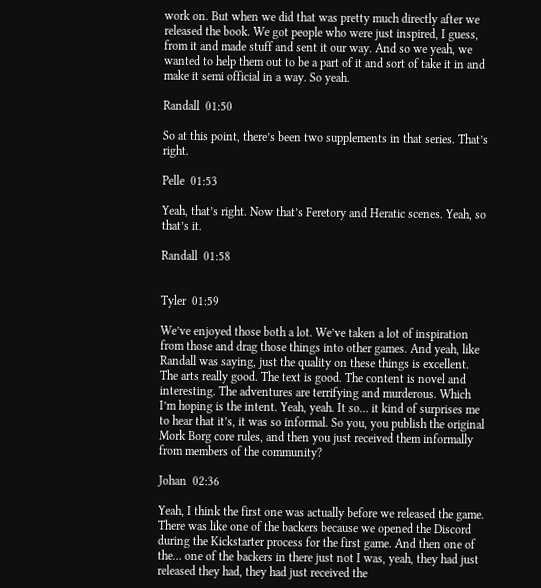work on. But when we did that was pretty much directly after we released the book. We got people who were just inspired, I guess, from it and made stuff and sent it our way. And so we yeah, we wanted to help them out to be a part of it and sort of take it in and make it semi official in a way. So yeah.

Randall  01:50

So at this point, there’s been two supplements in that series. That’s right.

Pelle  01:53

Yeah, that’s right. Now that’s Feretory and Heratic scenes. Yeah, so that’s it.

Randall  01:58


Tyler  01:59

We’ve enjoyed those both a lot. We’ve taken a lot of inspiration from those and drag those things into other games. And yeah, like Randall was saying, just the quality on these things is excellent. The arts really good. The text is good. The content is novel and interesting. The adventures are terrifying and murderous. Which I’m hoping is the intent. Yeah, yeah. It so… it kind of surprises me to hear that it’s, it was so informal. So you, you publish the original Mork Borg core rules, and then you just received them informally from members of the community?

Johan  02:36

Yeah, I think the first one was actually before we released the game. There was like one of the backers because we opened the Discord during the Kickstarter process for the first game. And then one of the… one of the backers in there just not I was, yeah, they had just released they had, they had just received the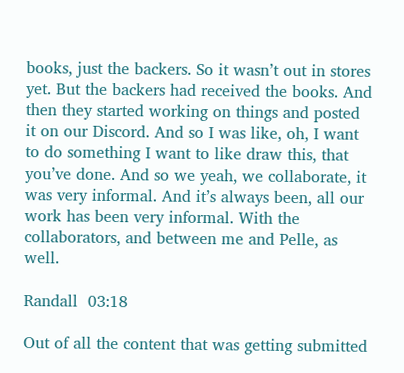books, just the backers. So it wasn’t out in stores yet. But the backers had received the books. And then they started working on things and posted it on our Discord. And so I was like, oh, I want to do something I want to like draw this, that you’ve done. And so we yeah, we collaborate, it was very informal. And it’s always been, all our work has been very informal. With the collaborators, and between me and Pelle, as well.

Randall  03:18

Out of all the content that was getting submitted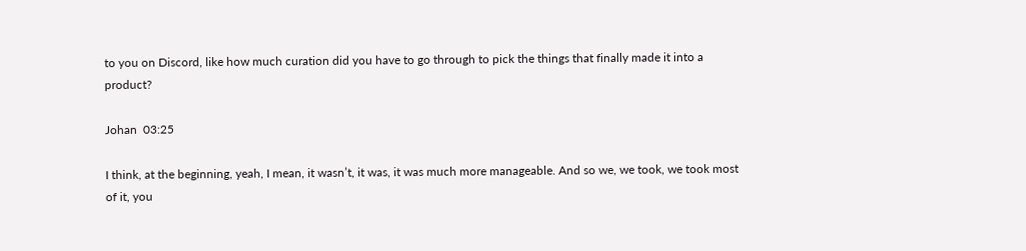to you on Discord, like how much curation did you have to go through to pick the things that finally made it into a product?

Johan  03:25

I think, at the beginning, yeah, I mean, it wasn’t, it was, it was much more manageable. And so we, we took, we took most of it, you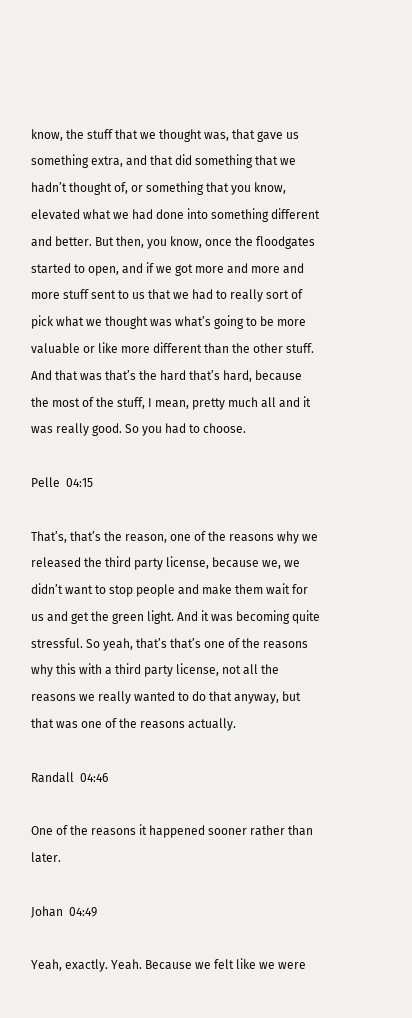know, the stuff that we thought was, that gave us something extra, and that did something that we hadn’t thought of, or something that you know, elevated what we had done into something different and better. But then, you know, once the floodgates started to open, and if we got more and more and more stuff sent to us that we had to really sort of pick what we thought was what’s going to be more valuable or like more different than the other stuff. And that was that’s the hard that’s hard, because the most of the stuff, I mean, pretty much all and it was really good. So you had to choose.

Pelle  04:15

That’s, that’s the reason, one of the reasons why we released the third party license, because we, we didn’t want to stop people and make them wait for us and get the green light. And it was becoming quite stressful. So yeah, that’s that’s one of the reasons why this with a third party license, not all the reasons we really wanted to do that anyway, but that was one of the reasons actually.

Randall  04:46

One of the reasons it happened sooner rather than later.

Johan  04:49

Yeah, exactly. Yeah. Because we felt like we were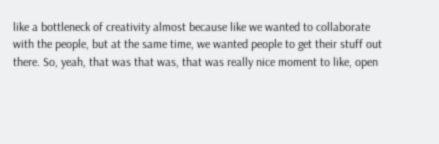like a bottleneck of creativity almost because like we wanted to collaborate with the people, but at the same time, we wanted people to get their stuff out there. So, yeah, that was that was, that was really nice moment to like, open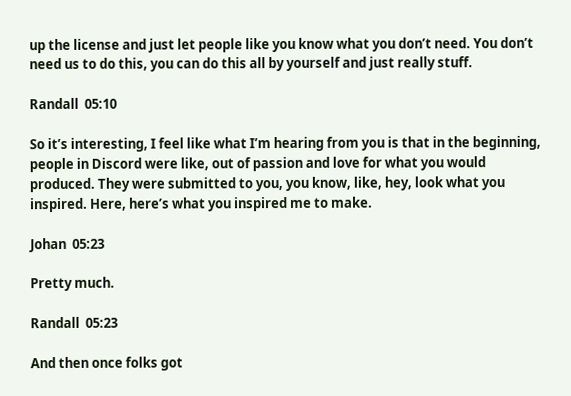up the license and just let people like you know what you don’t need. You don’t need us to do this, you can do this all by yourself and just really stuff.

Randall  05:10

So it’s interesting, I feel like what I’m hearing from you is that in the beginning, people in Discord were like, out of passion and love for what you would produced. They were submitted to you, you know, like, hey, look what you inspired. Here, here’s what you inspired me to make.

Johan  05:23

Pretty much.

Randall  05:23

And then once folks got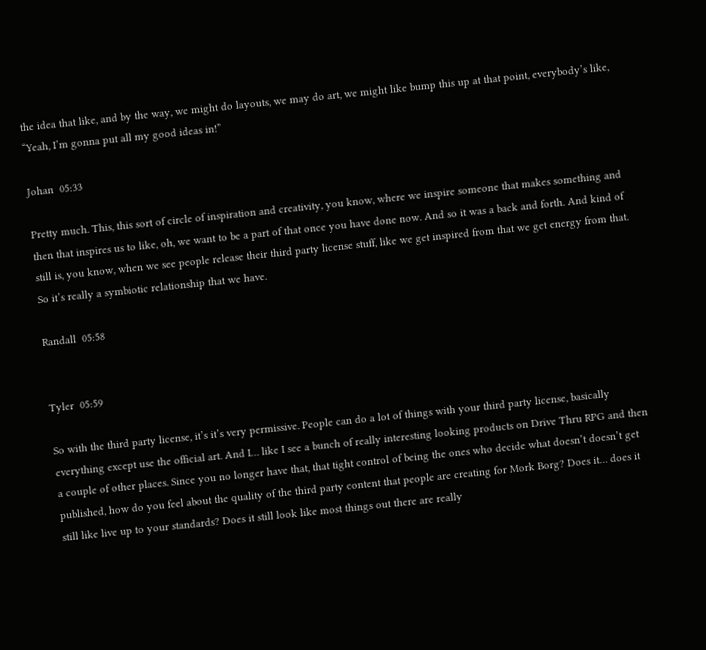the idea that like, and by the way, we might do layouts, we may do art, we might like bump this up at that point, everybody’s like, “Yeah, I’m gonna put all my good ideas in!”

Johan  05:33

Pretty much. This, this sort of circle of inspiration and creativity, you know, where we inspire someone that makes something and then that inspires us to like, oh, we want to be a part of that once you have done now. And so it was a back and forth. And kind of still is, you know, when we see people release their third party license stuff, like we get inspired from that we get energy from that. So it’s really a symbiotic relationship that we have.

Randall  05:58


Tyler  05:59

So with the third party license, it’s it’s very permissive. People can do a lot of things with your third party license, basically everything except use the official art. And I… like I see a bunch of really interesting looking products on Drive Thru RPG and then a couple of other places. Since you no longer have that, that tight control of being the ones who decide what doesn’t doesn’t get published, how do you feel about the quality of the third party content that people are creating for Mork Borg? Does it… does it still like live up to your standards? Does it still look like most things out there are really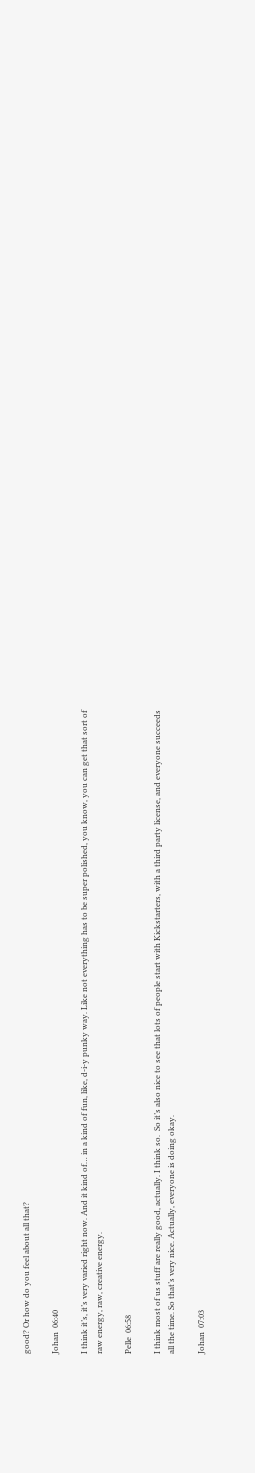good? Or how do you feel about all that?

Johan  06:40

I think it’s, it’s very varied right now. And it kind of… in a kind of fun, like, d-i-y punky way. Like not everything has to be super polished, you know, you can get that sort of raw energy, raw, creative energy.

Pelle  06:58

I think most of us stuff are really good, actually. I think so.  So it’s also nice to see that lots of people start with Kickstarters, with a third party license, and everyone succeeds all the time. So that’s very nice. Actually, everyone is doing okay.

Johan  07:03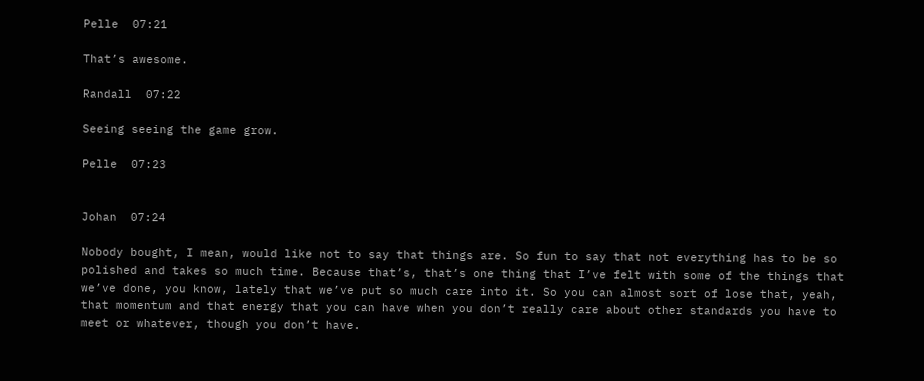Pelle  07:21

That’s awesome.

Randall  07:22

Seeing seeing the game grow.

Pelle  07:23


Johan  07:24

Nobody bought, I mean, would like not to say that things are. So fun to say that not everything has to be so polished and takes so much time. Because that’s, that’s one thing that I’ve felt with some of the things that we’ve done, you know, lately that we’ve put so much care into it. So you can almost sort of lose that, yeah, that momentum and that energy that you can have when you don’t really care about other standards you have to meet or whatever, though you don’t have.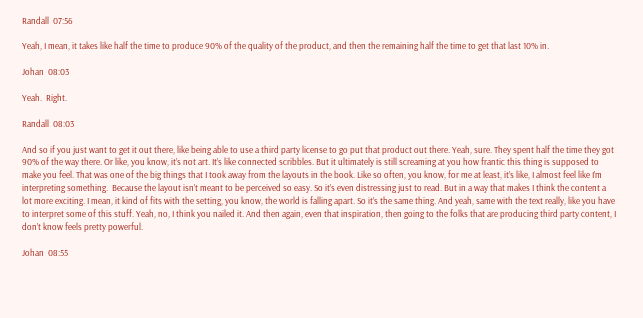Randall  07:56

Yeah, I mean, it takes like half the time to produce 90% of the quality of the product, and then the remaining half the time to get that last 10% in.

Johan  08:03

Yeah.  Right.

Randall  08:03

And so if you just want to get it out there, like being able to use a third party license to go put that product out there. Yeah, sure. They spent half the time they got 90% of the way there. Or like, you know, it’s not art. It’s like connected scribbles. But it ultimately is still screaming at you how frantic this thing is supposed to make you feel. That was one of the big things that I took away from the layouts in the book. Like so often, you know, for me at least, it’s like, I almost feel like I’m interpreting something.  Because the layout isn’t meant to be perceived so easy. So it’s even distressing just to read. But in a way that makes I think the content a lot more exciting. I mean, it kind of fits with the setting, you know, the world is falling apart. So it’s the same thing. And yeah, same with the text really, like you have to interpret some of this stuff. Yeah, no, I think you nailed it. And then again, even that inspiration, then going to the folks that are producing third party content, I don’t know feels pretty powerful.

Johan  08:55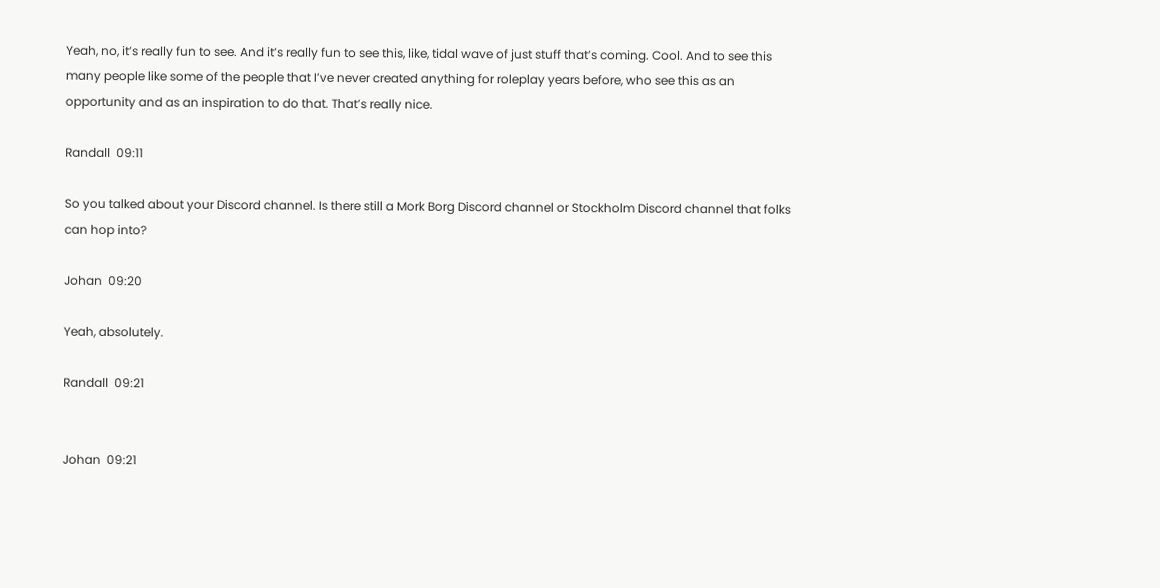Yeah, no, it’s really fun to see. And it’s really fun to see this, like, tidal wave of just stuff that’s coming. Cool. And to see this many people like some of the people that I’ve never created anything for roleplay years before, who see this as an opportunity and as an inspiration to do that. That’s really nice.

Randall  09:11

So you talked about your Discord channel. Is there still a Mork Borg Discord channel or Stockholm Discord channel that folks can hop into?

Johan  09:20

Yeah, absolutely.

Randall  09:21


Johan  09:21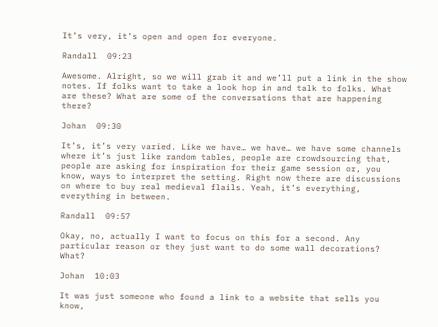It’s very, it’s open and open for everyone.

Randall  09:23

Awesome. Alright, so we will grab it and we’ll put a link in the show notes. If folks want to take a look hop in and talk to folks. What are these? What are some of the conversations that are happening there?

Johan  09:30

It’s, it’s very varied. Like we have… we have… we have some channels where it’s just like random tables, people are crowdsourcing that, people are asking for inspiration for their game session or, you know, ways to interpret the setting. Right now there are discussions on where to buy real medieval flails. Yeah, it’s everything, everything in between.

Randall  09:57

Okay, no, actually I want to focus on this for a second. Any particular reason or they just want to do some wall decorations? What?

Johan  10:03

It was just someone who found a link to a website that sells you know,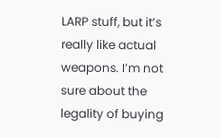LARP stuff, but it’s really like actual weapons. I’m not sure about the legality of buying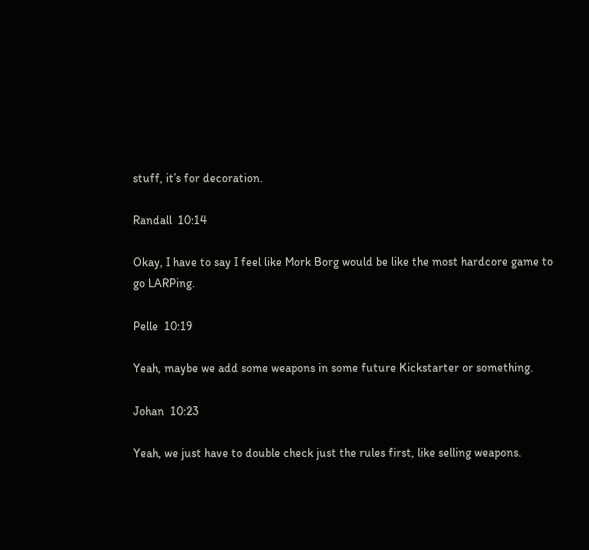stuff, it’s for decoration.

Randall  10:14

Okay, I have to say I feel like Mork Borg would be like the most hardcore game to go LARPing.

Pelle  10:19

Yeah, maybe we add some weapons in some future Kickstarter or something.

Johan  10:23

Yeah, we just have to double check just the rules first, like selling weapons.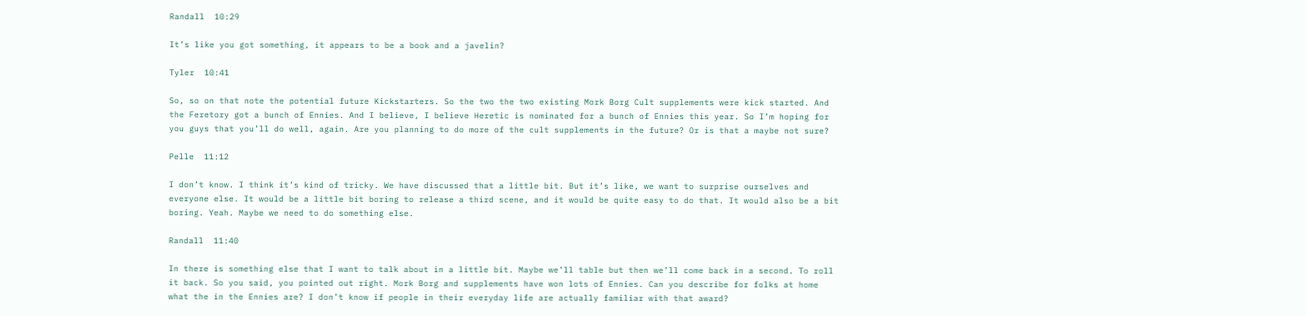Randall  10:29

It’s like you got something, it appears to be a book and a javelin?

Tyler  10:41

So, so on that note the potential future Kickstarters. So the two the two existing Mork Borg Cult supplements were kick started. And the Feretory got a bunch of Ennies. And I believe, I believe Heretic is nominated for a bunch of Ennies this year. So I’m hoping for you guys that you’ll do well, again. Are you planning to do more of the cult supplements in the future? Or is that a maybe not sure?

Pelle  11:12

I don’t know. I think it’s kind of tricky. We have discussed that a little bit. But it’s like, we want to surprise ourselves and everyone else. It would be a little bit boring to release a third scene, and it would be quite easy to do that. It would also be a bit boring. Yeah. Maybe we need to do something else.

Randall  11:40

In there is something else that I want to talk about in a little bit. Maybe we’ll table but then we’ll come back in a second. To roll it back. So you said, you pointed out right. Mork Borg and supplements have won lots of Ennies. Can you describe for folks at home what the in the Ennies are? I don’t know if people in their everyday life are actually familiar with that award?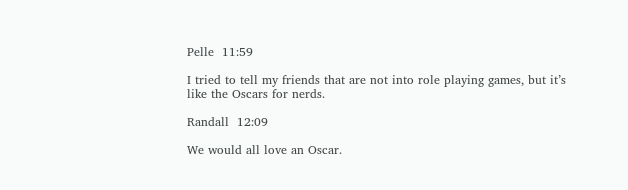Pelle  11:59

I tried to tell my friends that are not into role playing games, but it’s like the Oscars for nerds.

Randall  12:09

We would all love an Oscar.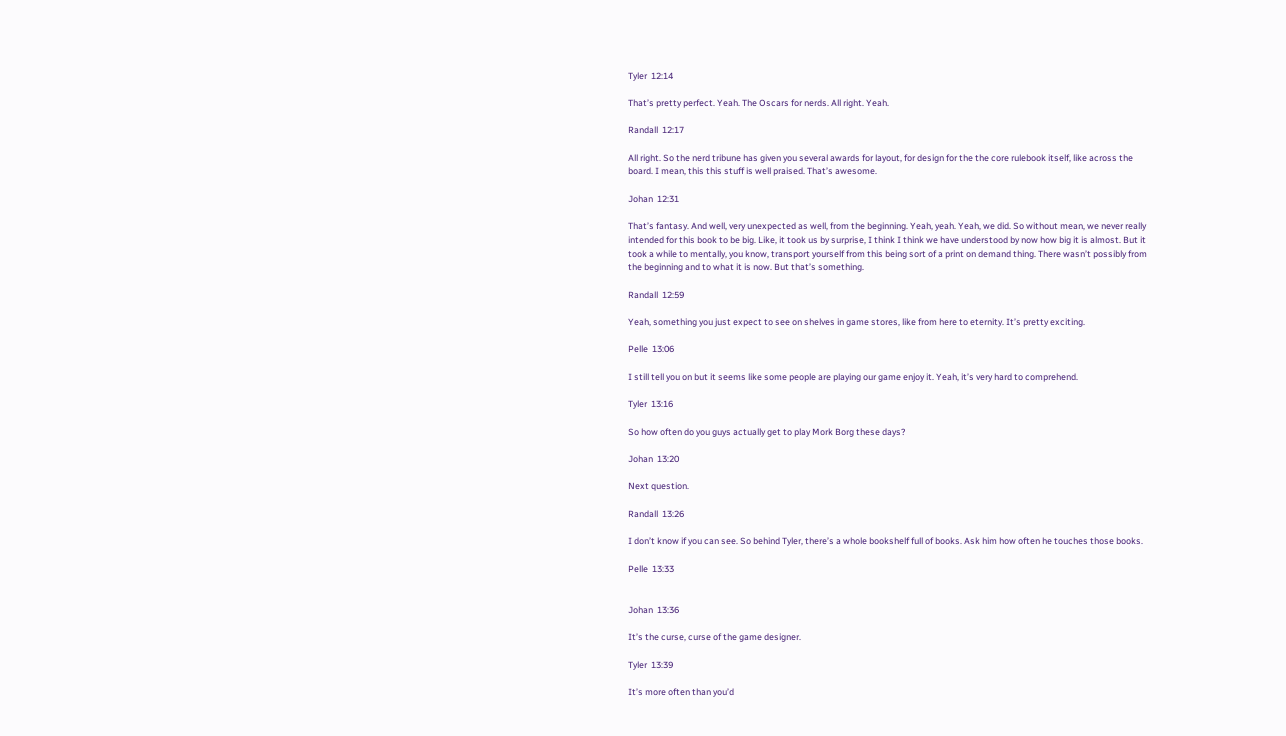Tyler  12:14

That’s pretty perfect. Yeah. The Oscars for nerds. All right. Yeah.

Randall  12:17

All right. So the nerd tribune has given you several awards for layout, for design for the the core rulebook itself, like across the board. I mean, this this stuff is well praised. That’s awesome.

Johan  12:31

That’s fantasy. And well, very unexpected as well, from the beginning. Yeah, yeah. Yeah, we did. So without mean, we never really intended for this book to be big. Like, it took us by surprise, I think I think we have understood by now how big it is almost. But it took a while to mentally, you know, transport yourself from this being sort of a print on demand thing. There wasn’t possibly from the beginning and to what it is now. But that’s something.

Randall  12:59

Yeah, something you just expect to see on shelves in game stores, like from here to eternity. It’s pretty exciting.

Pelle  13:06

I still tell you on but it seems like some people are playing our game enjoy it. Yeah, it’s very hard to comprehend.

Tyler  13:16

So how often do you guys actually get to play Mork Borg these days?

Johan  13:20

Next question.

Randall  13:26

I don’t know if you can see. So behind Tyler, there’s a whole bookshelf full of books. Ask him how often he touches those books.

Pelle  13:33


Johan  13:36

It’s the curse, curse of the game designer.

Tyler  13:39

It’s more often than you’d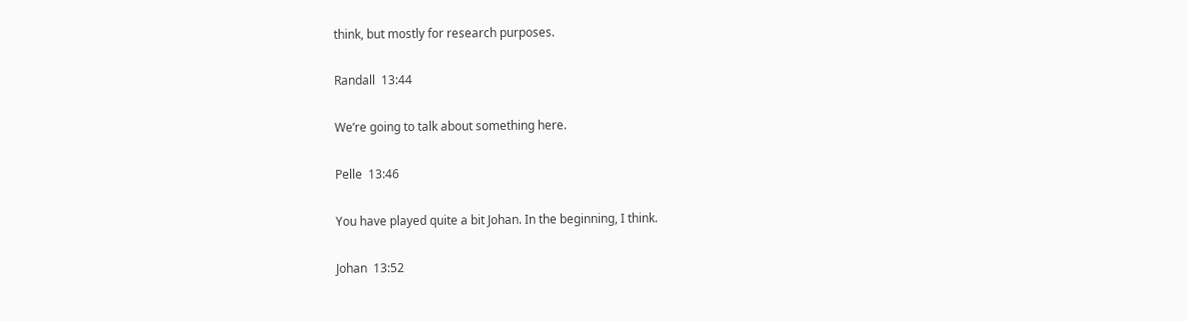think, but mostly for research purposes.

Randall  13:44

We’re going to talk about something here.

Pelle  13:46

You have played quite a bit Johan. In the beginning, I think.

Johan  13:52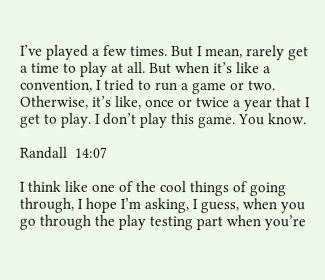I’ve played a few times. But I mean, rarely get a time to play at all. But when it’s like a convention, I tried to run a game or two. Otherwise, it’s like, once or twice a year that I get to play. I don’t play this game. You know.

Randall  14:07

I think like one of the cool things of going through, I hope I’m asking, I guess, when you go through the play testing part when you’re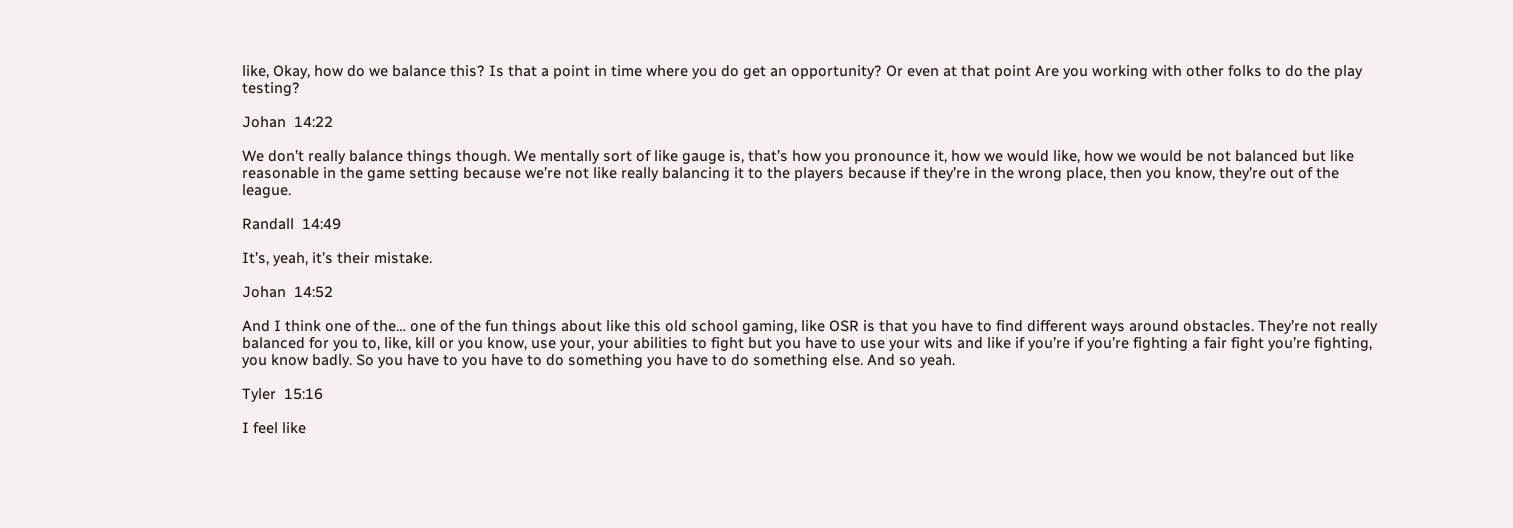like, Okay, how do we balance this? Is that a point in time where you do get an opportunity? Or even at that point Are you working with other folks to do the play testing?

Johan  14:22

We don’t really balance things though. We mentally sort of like gauge is, that’s how you pronounce it, how we would like, how we would be not balanced but like reasonable in the game setting because we’re not like really balancing it to the players because if they’re in the wrong place, then you know, they’re out of the league.

Randall  14:49

It’s, yeah, it’s their mistake.

Johan  14:52

And I think one of the… one of the fun things about like this old school gaming, like OSR is that you have to find different ways around obstacles. They’re not really balanced for you to, like, kill or you know, use your, your abilities to fight but you have to use your wits and like if you’re if you’re fighting a fair fight you’re fighting, you know badly. So you have to you have to do something you have to do something else. And so yeah.

Tyler  15:16

I feel like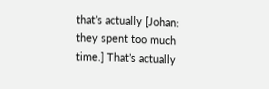that’s actually [Johan: they spent too much time.] That’s actually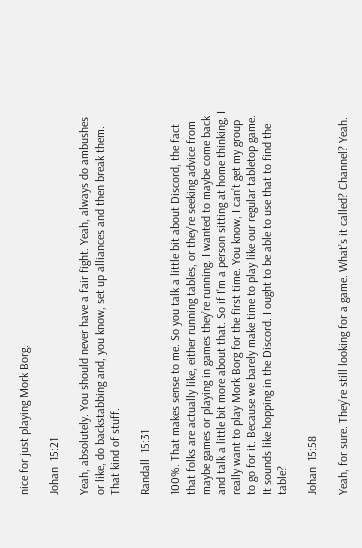nice for just playing Mork Borg.

Johan  15:21

Yeah, absolutely. You should never have a fair fight. Yeah, always do ambushes or like, do backstabbing and, you know, set up alliances and then break them. That kind of stuff.

Randall  15:31

100%. That makes sense to me. So you talk a little bit about Discord, the fact that folks are actually like, either running tables, or they’re seeking advice from maybe games or playing in games they’re running. I wanted to maybe come back and talk a little bit more about that. So if I’m a person sitting at home thinking, I really want to play Mork Borg for the first time. You know, I can’t get my group to go for it. Because we barely make time to play like our regular tabletop game. It sounds like hopping in the Discord. I ought to be able to use that to find the table?

Johan  15:58

Yeah, for sure. They’re still looking for a game. What’s it called? Channel? Yeah.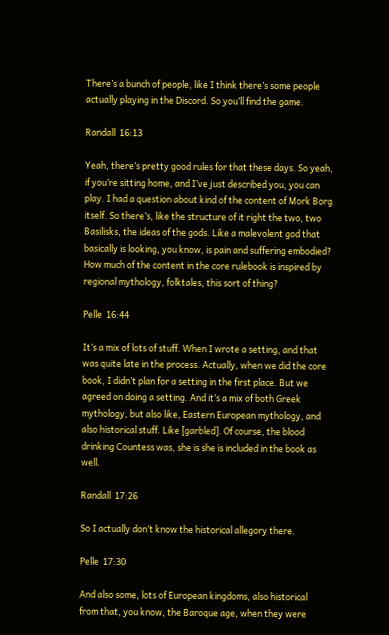There’s a bunch of people, like I think there’s some people actually playing in the Discord. So you’ll find the game.

Randall  16:13

Yeah, there’s pretty good rules for that these days. So yeah, if you’re sitting home, and I’ve just described you, you can play. I had a question about kind of the content of Mork Borg itself. So there’s, like the structure of it right the two, two  Basilisks, the ideas of the gods. Like a malevolent god that basically is looking, you know, is pain and suffering embodied? How much of the content in the core rulebook is inspired by regional mythology, folktales, this sort of thing?

Pelle  16:44

It’s a mix of lots of stuff. When I wrote a setting, and that was quite late in the process. Actually, when we did the core book, I didn’t plan for a setting in the first place. But we agreed on doing a setting. And it’s a mix of both Greek mythology, but also like, Eastern European mythology, and also historical stuff. Like [garbled]. Of course, the blood drinking Countess was, she is she is included in the book as well.

Randall  17:26

So I actually don’t know the historical allegory there.

Pelle  17:30

And also some, lots of European kingdoms, also historical from that, you know, the Baroque age, when they were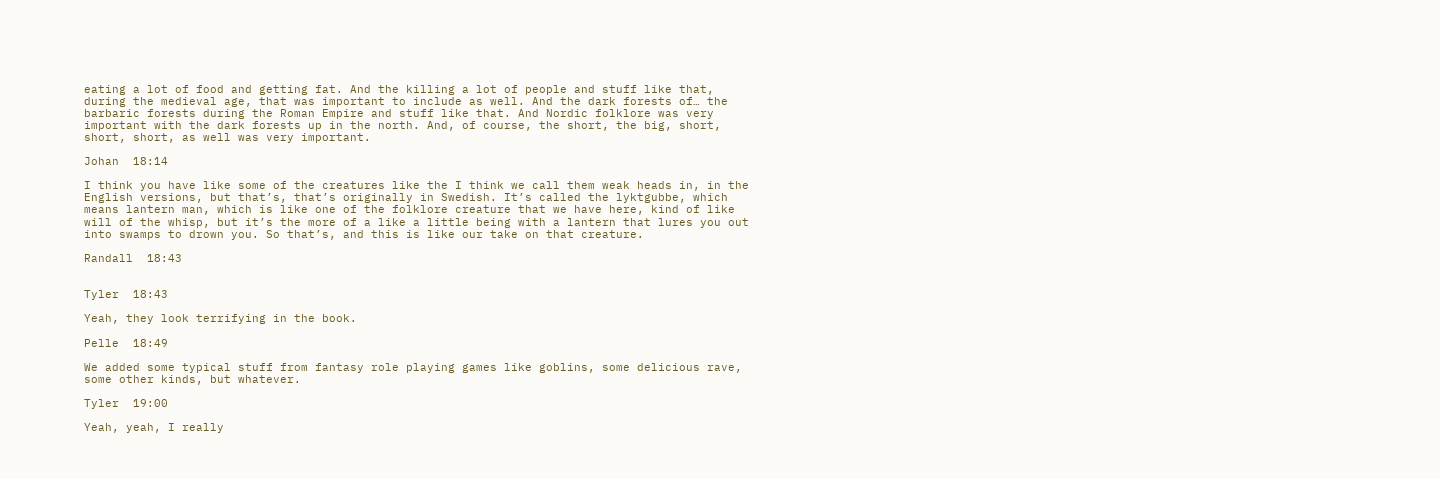eating a lot of food and getting fat. And the killing a lot of people and stuff like that, during the medieval age, that was important to include as well. And the dark forests of… the barbaric forests during the Roman Empire and stuff like that. And Nordic folklore was very important with the dark forests up in the north. And, of course, the short, the big, short, short, short, as well was very important.

Johan  18:14

I think you have like some of the creatures like the I think we call them weak heads in, in the English versions, but that’s, that’s originally in Swedish. It’s called the lyktgubbe, which means lantern man, which is like one of the folklore creature that we have here, kind of like will of the whisp, but it’s the more of a like a little being with a lantern that lures you out into swamps to drown you. So that’s, and this is like our take on that creature.

Randall  18:43


Tyler  18:43

Yeah, they look terrifying in the book.

Pelle  18:49

We added some typical stuff from fantasy role playing games like goblins, some delicious rave, some other kinds, but whatever.

Tyler  19:00

Yeah, yeah, I really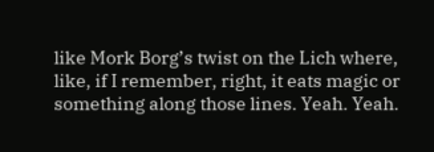like Mork Borg’s twist on the Lich where, like, if I remember, right, it eats magic or something along those lines. Yeah. Yeah.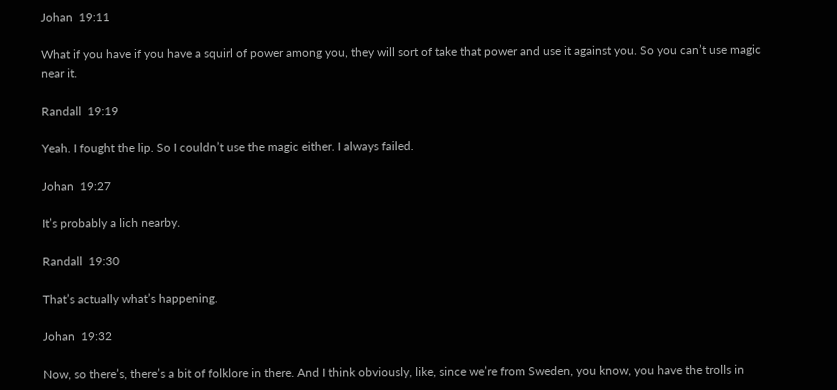Johan  19:11

What if you have if you have a squirl of power among you, they will sort of take that power and use it against you. So you can’t use magic near it.

Randall  19:19

Yeah. I fought the lip. So I couldn’t use the magic either. I always failed.

Johan  19:27

It’s probably a lich nearby.

Randall  19:30

That’s actually what’s happening.

Johan  19:32

Now, so there’s, there’s a bit of folklore in there. And I think obviously, like, since we’re from Sweden, you know, you have the trolls in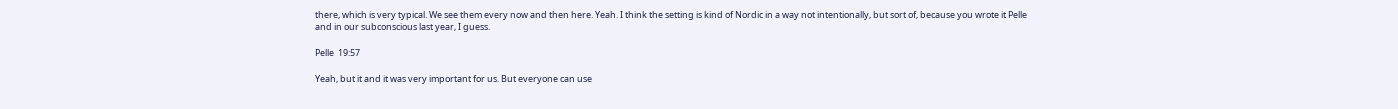there, which is very typical. We see them every now and then here. Yeah. I think the setting is kind of Nordic in a way not intentionally, but sort of, because you wrote it Pelle and in our subconscious last year, I guess.

Pelle  19:57

Yeah, but it and it was very important for us. But everyone can use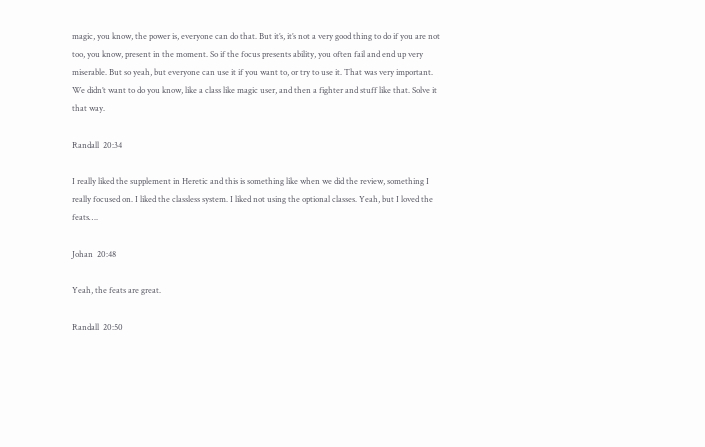magic, you know, the power is, everyone can do that. But it’s, it’s not a very good thing to do if you are not too, you know, present in the moment. So if the focus presents ability, you often fail and end up very miserable. But so yeah, but everyone can use it if you want to, or try to use it. That was very important. We didn’t want to do you know, like a class like magic user, and then a fighter and stuff like that. Solve it that way.

Randall  20:34

I really liked the supplement in Heretic and this is something like when we did the review, something I really focused on. I liked the classless system. I liked not using the optional classes. Yeah, but I loved the feats….

Johan  20:48

Yeah, the feats are great.

Randall  20:50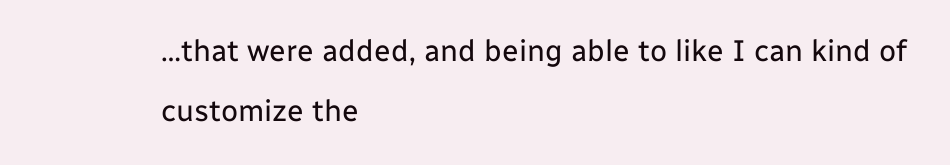…that were added, and being able to like I can kind of customize the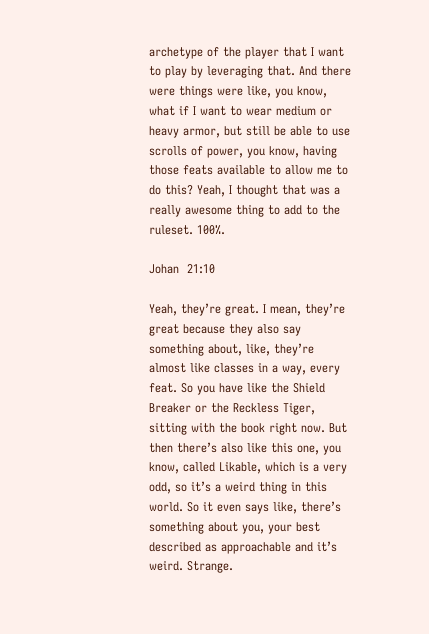archetype of the player that I want to play by leveraging that. And there were things were like, you know, what if I want to wear medium or heavy armor, but still be able to use scrolls of power, you know, having those feats available to allow me to do this? Yeah, I thought that was a really awesome thing to add to the ruleset. 100%.

Johan  21:10

Yeah, they’re great. I mean, they’re great because they also say something about, like, they’re almost like classes in a way, every feat. So you have like the Shield Breaker or the Reckless Tiger, sitting with the book right now. But then there’s also like this one, you know, called Likable, which is a very odd, so it’s a weird thing in this world. So it even says like, there’s something about you, your best described as approachable and it’s weird. Strange.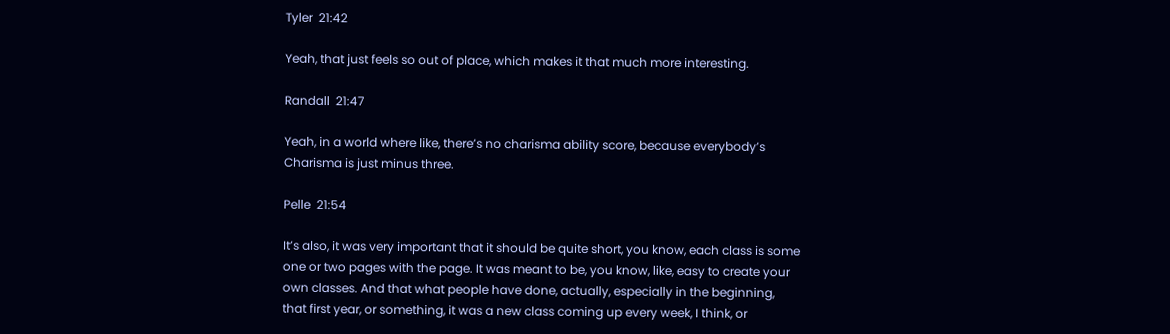Tyler  21:42

Yeah, that just feels so out of place, which makes it that much more interesting.

Randall  21:47

Yeah, in a world where like, there’s no charisma ability score, because everybody’s Charisma is just minus three.

Pelle  21:54

It’s also, it was very important that it should be quite short, you know, each class is some one or two pages with the page. It was meant to be, you know, like, easy to create your own classes. And that what people have done, actually, especially in the beginning, that first year, or something, it was a new class coming up every week, I think, or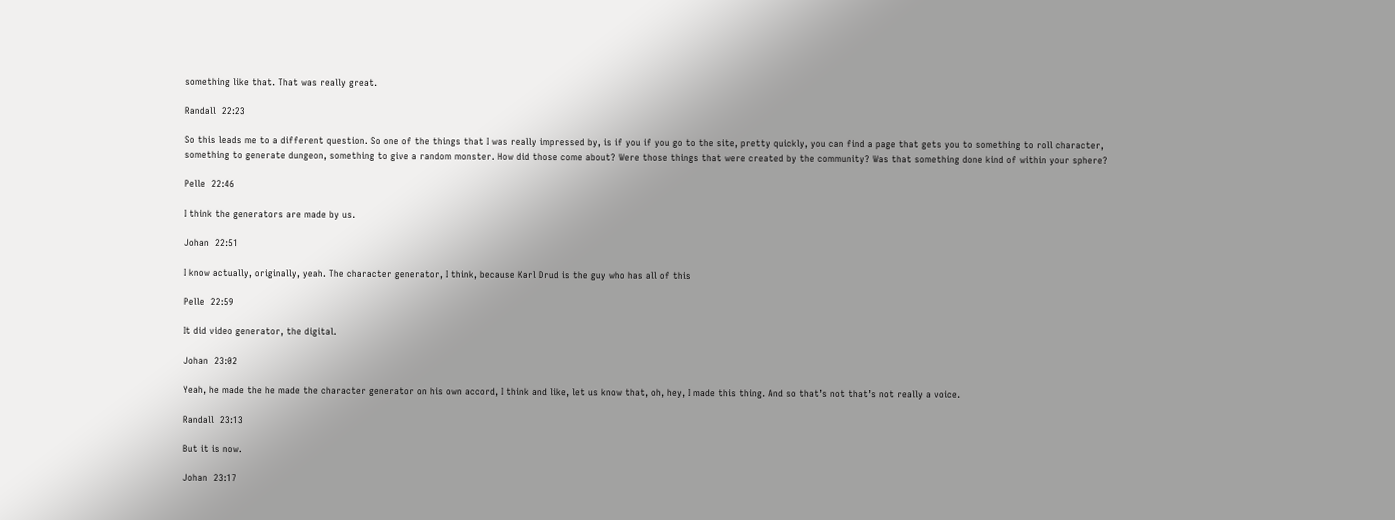something like that. That was really great.

Randall  22:23

So this leads me to a different question. So one of the things that I was really impressed by, is if you if you go to the site, pretty quickly, you can find a page that gets you to something to roll character, something to generate dungeon, something to give a random monster. How did those come about? Were those things that were created by the community? Was that something done kind of within your sphere?

Pelle  22:46

I think the generators are made by us.

Johan  22:51

I know actually, originally, yeah. The character generator, I think, because Karl Drud is the guy who has all of this

Pelle  22:59

It did video generator, the digital.

Johan  23:02

Yeah, he made the he made the character generator on his own accord, I think and like, let us know that, oh, hey, I made this thing. And so that’s not that’s not really a voice.

Randall  23:13

But it is now.

Johan  23:17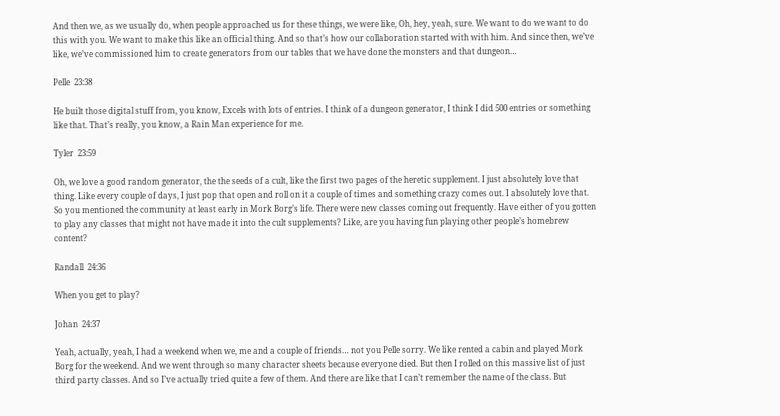And then we, as we usually do, when people approached us for these things, we were like, Oh, hey, yeah, sure. We want to do we want to do this with you. We want to make this like an official thing. And so that’s how our collaboration started with with him. And since then, we’ve like, we’ve commissioned him to create generators from our tables that we have done the monsters and that dungeon…

Pelle  23:38

He built those digital stuff from, you know, Excels with lots of entries. I think of a dungeon generator, I think I did 500 entries or something like that. That’s really, you know, a Rain Man experience for me.

Tyler  23:59

Oh, we love a good random generator, the the seeds of a cult, like the first two pages of the heretic supplement. I just absolutely love that thing. Like every couple of days, I just pop that open and roll on it a couple of times and something crazy comes out. I absolutely love that. So you mentioned the community at least early in Mork Borg’s life. There were new classes coming out frequently. Have either of you gotten to play any classes that might not have made it into the cult supplements? Like, are you having fun playing other people’s homebrew content?

Randall  24:36

When you get to play?

Johan  24:37

Yeah, actually, yeah, I had a weekend when we, me and a couple of friends… not you Pelle sorry. We like rented a cabin and played Mork Borg for the weekend. And we went through so many character sheets because everyone died. But then I rolled on this massive list of just third party classes. And so I’ve actually tried quite a few of them. And there are like that I can’t remember the name of the class. But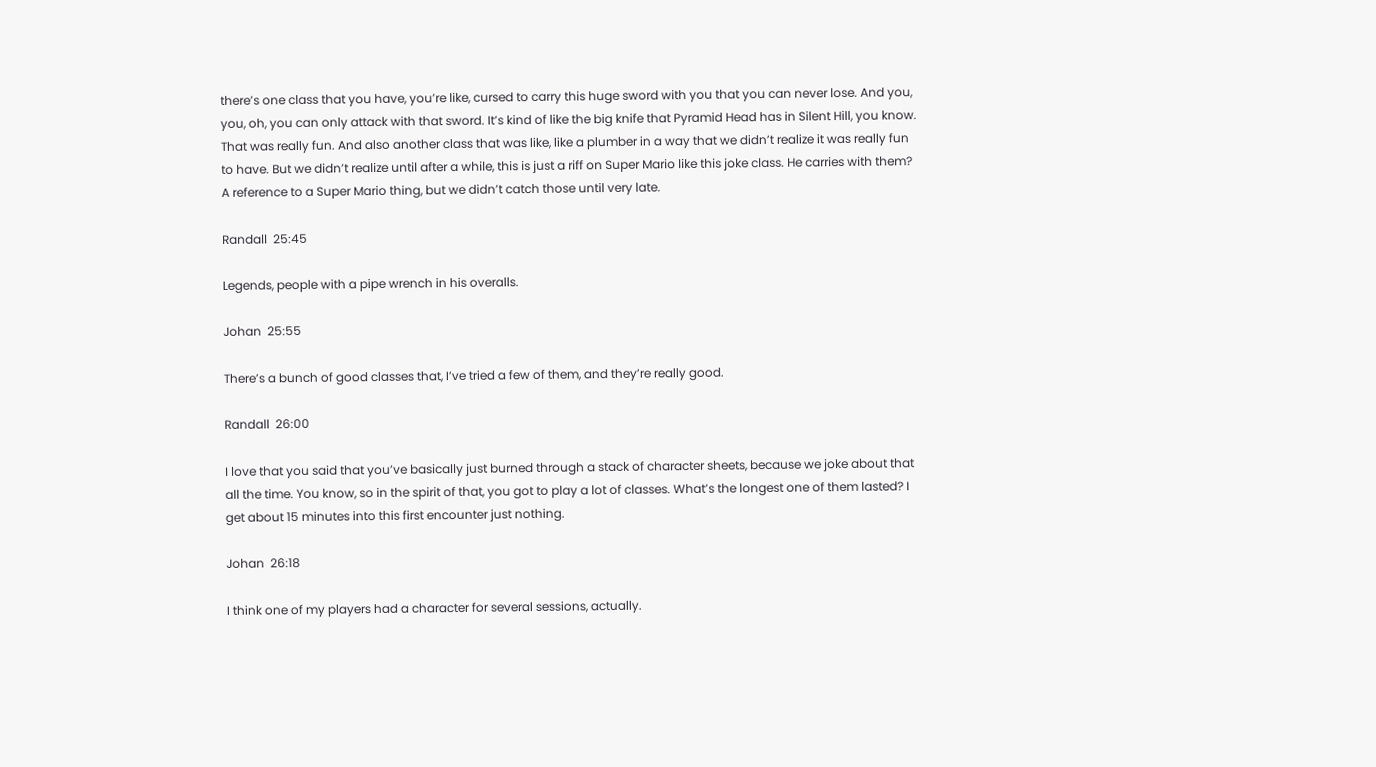there’s one class that you have, you’re like, cursed to carry this huge sword with you that you can never lose. And you, you, oh, you can only attack with that sword. It’s kind of like the big knife that Pyramid Head has in Silent Hill, you know. That was really fun. And also another class that was like, like a plumber in a way that we didn’t realize it was really fun to have. But we didn’t realize until after a while, this is just a riff on Super Mario like this joke class. He carries with them? A reference to a Super Mario thing, but we didn’t catch those until very late.

Randall  25:45

Legends, people with a pipe wrench in his overalls.

Johan  25:55

There’s a bunch of good classes that, I’ve tried a few of them, and they’re really good.

Randall  26:00

I love that you said that you’ve basically just burned through a stack of character sheets, because we joke about that all the time. You know, so in the spirit of that, you got to play a lot of classes. What’s the longest one of them lasted? I get about 15 minutes into this first encounter just nothing.

Johan  26:18

I think one of my players had a character for several sessions, actually.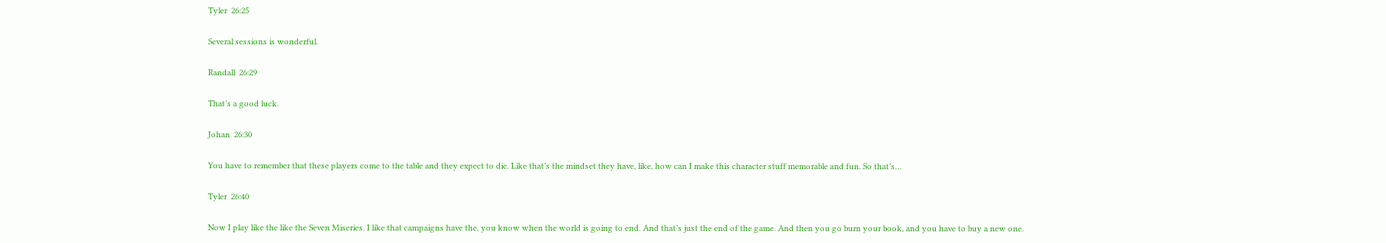Tyler  26:25

Several sessions is wonderful.

Randall  26:29

That’s a good luck.

Johan  26:30

You have to remember that these players come to the table and they expect to die. Like that’s the mindset they have, like, how can I make this character stuff memorable and fun. So that’s…

Tyler  26:40

Now I play like the like the Seven Miseries. I like that campaigns have the, you know when the world is going to end. And that’s just the end of the game. And then you go burn your book, and you have to buy a new one.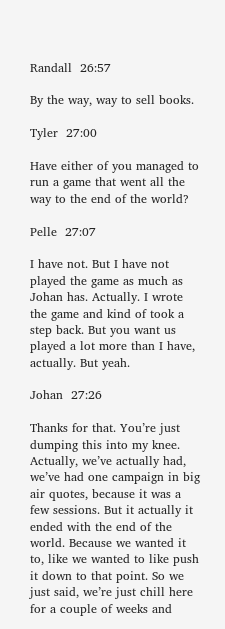Randall  26:57

By the way, way to sell books.

Tyler  27:00

Have either of you managed to run a game that went all the way to the end of the world?

Pelle  27:07

I have not. But I have not played the game as much as Johan has. Actually. I wrote the game and kind of took a step back. But you want us played a lot more than I have, actually. But yeah.

Johan  27:26

Thanks for that. You’re just dumping this into my knee. Actually, we’ve actually had, we’ve had one campaign in big air quotes, because it was a few sessions. But it actually it ended with the end of the world. Because we wanted it to, like we wanted to like push it down to that point. So we just said, we’re just chill here for a couple of weeks and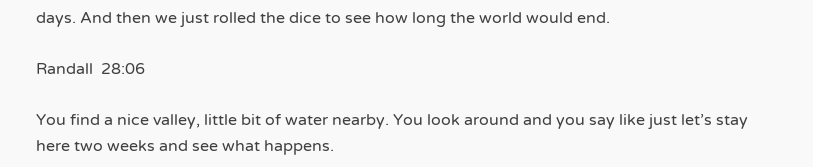days. And then we just rolled the dice to see how long the world would end.

Randall  28:06

You find a nice valley, little bit of water nearby. You look around and you say like just let’s stay here two weeks and see what happens.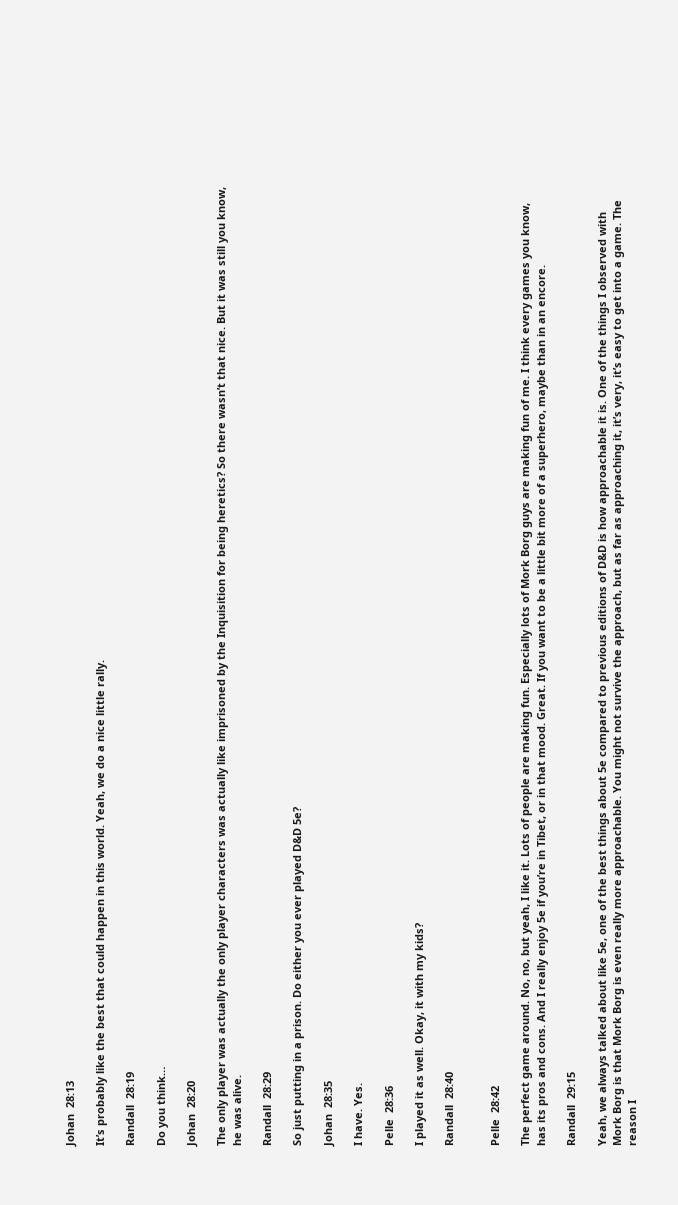Johan  28:13

It’s probably like the best that could happen in this world. Yeah, we do a nice little rally.

Randall  28:19

Do you think…

Johan  28:20

The only player was actually the only player characters was actually like imprisoned by the Inquisition for being heretics? So there wasn’t that nice. But it was still you know, he was alive.

Randall  28:29

So just putting in a prison. Do either you ever played D&D 5e?

Johan  28:35

I have. Yes.

Pelle  28:36

I played it as well. Okay, it with my kids?

Randall  28:40


Pelle  28:42

The perfect game around. No, no, but yeah, I like it. Lots of people are making fun. Especially lots of Mork Borg guys are making fun of me. I think every games you know, has its pros and cons. And I really enjoy 5e if you’re in Tibet, or in that mood. Great. If you want to be a little bit more of a superhero, maybe than in an encore.

Randall  29:15

Yeah, we always talked about like 5e, one of the best things about 5e compared to previous editions of D&D is how approachable it is. One of the things I observed with Mork Borg is that Mork Borg is even really more approachable. You might not survive the approach, but as far as approaching it, it’s very, it’s easy to get into a game. The reason I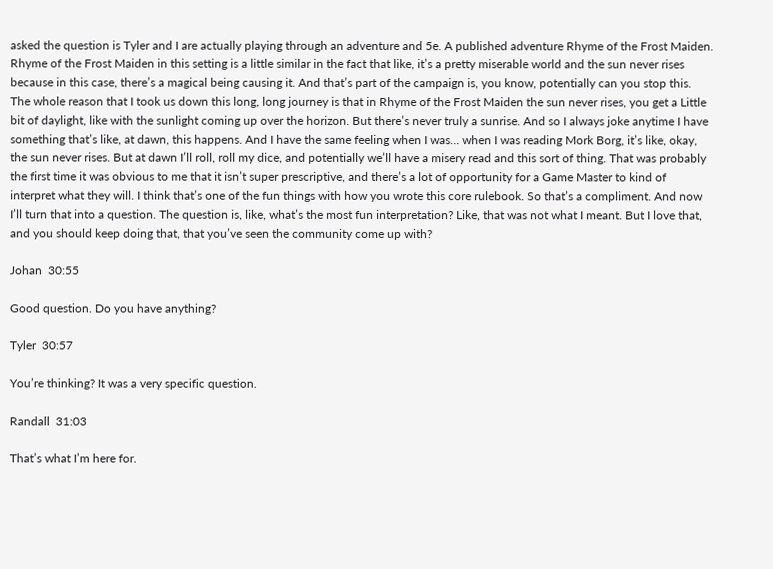asked the question is Tyler and I are actually playing through an adventure and 5e. A published adventure Rhyme of the Frost Maiden. Rhyme of the Frost Maiden in this setting is a little similar in the fact that like, it’s a pretty miserable world and the sun never rises because in this case, there’s a magical being causing it. And that’s part of the campaign is, you know, potentially can you stop this. The whole reason that I took us down this long, long journey is that in Rhyme of the Frost Maiden the sun never rises, you get a Little bit of daylight, like with the sunlight coming up over the horizon. But there’s never truly a sunrise. And so I always joke anytime I have something that’s like, at dawn, this happens. And I have the same feeling when I was… when I was reading Mork Borg, it’s like, okay, the sun never rises. But at dawn I’ll roll, roll my dice, and potentially we’ll have a misery read and this sort of thing. That was probably the first time it was obvious to me that it isn’t super prescriptive, and there’s a lot of opportunity for a Game Master to kind of interpret what they will. I think that’s one of the fun things with how you wrote this core rulebook. So that’s a compliment. And now I’ll turn that into a question. The question is, like, what’s the most fun interpretation? Like, that was not what I meant. But I love that, and you should keep doing that, that you’ve seen the community come up with?

Johan  30:55

Good question. Do you have anything?

Tyler  30:57

You’re thinking? It was a very specific question.

Randall  31:03

That’s what I’m here for.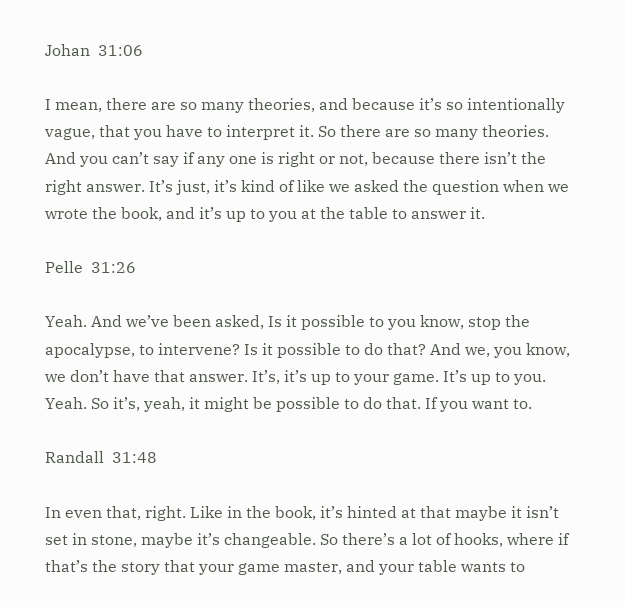Johan  31:06

I mean, there are so many theories, and because it’s so intentionally vague, that you have to interpret it. So there are so many theories. And you can’t say if any one is right or not, because there isn’t the right answer. It’s just, it’s kind of like we asked the question when we wrote the book, and it’s up to you at the table to answer it.

Pelle  31:26

Yeah. And we’ve been asked, Is it possible to you know, stop the apocalypse, to intervene? Is it possible to do that? And we, you know, we don’t have that answer. It’s, it’s up to your game. It’s up to you. Yeah. So it’s, yeah, it might be possible to do that. If you want to.

Randall  31:48

In even that, right. Like in the book, it’s hinted at that maybe it isn’t set in stone, maybe it’s changeable. So there’s a lot of hooks, where if that’s the story that your game master, and your table wants to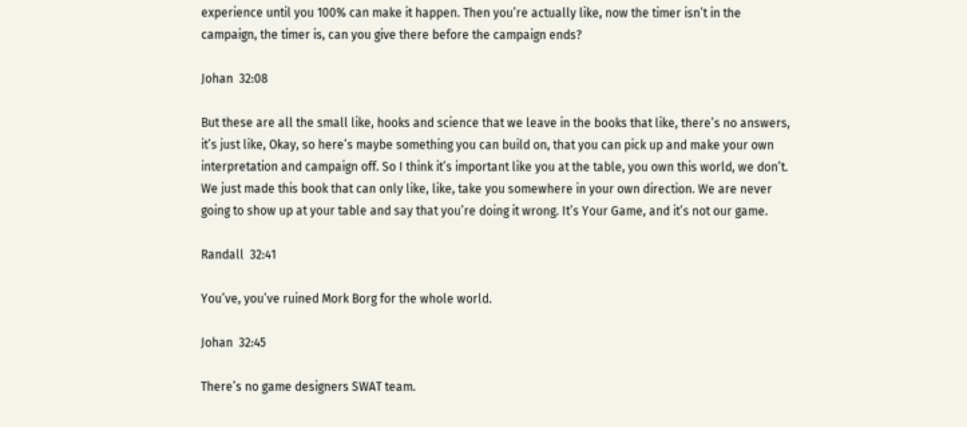experience until you 100% can make it happen. Then you’re actually like, now the timer isn’t in the campaign, the timer is, can you give there before the campaign ends?

Johan  32:08

But these are all the small like, hooks and science that we leave in the books that like, there’s no answers, it’s just like, Okay, so here’s maybe something you can build on, that you can pick up and make your own interpretation and campaign off. So I think it’s important like you at the table, you own this world, we don’t. We just made this book that can only like, like, take you somewhere in your own direction. We are never going to show up at your table and say that you’re doing it wrong. It’s Your Game, and it’s not our game.

Randall  32:41

You’ve, you’ve ruined Mork Borg for the whole world.

Johan  32:45

There’s no game designers SWAT team.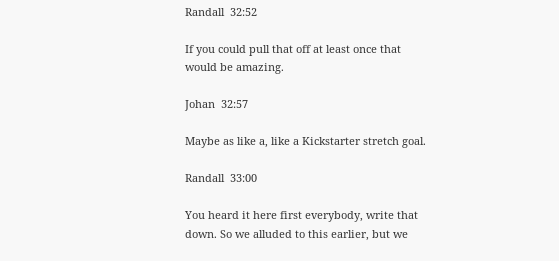Randall  32:52

If you could pull that off at least once that would be amazing.

Johan  32:57

Maybe as like a, like a Kickstarter stretch goal.

Randall  33:00

You heard it here first everybody, write that down. So we alluded to this earlier, but we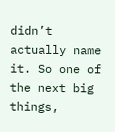didn’t actually name it. So one of the next big things,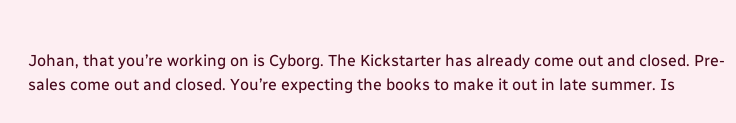Johan, that you’re working on is Cyborg. The Kickstarter has already come out and closed. Pre- sales come out and closed. You’re expecting the books to make it out in late summer. Is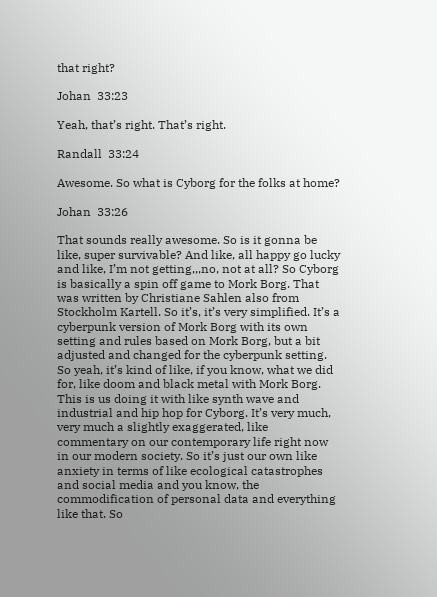that right?

Johan  33:23

Yeah, that’s right. That’s right.

Randall  33:24

Awesome. So what is Cyborg for the folks at home?

Johan  33:26

That sounds really awesome. So is it gonna be like, super survivable? And like, all happy go lucky and like, I’m not getting,,,no, not at all? So Cyborg is basically a spin off game to Mork Borg. That was written by Christiane Sahlen also from Stockholm Kartell. So it’s, it’s very simplified. It’s a cyberpunk version of Mork Borg with its own setting and rules based on Mork Borg, but a bit adjusted and changed for the cyberpunk setting. So yeah, it’s kind of like, if you know, what we did for, like doom and black metal with Mork Borg. This is us doing it with like synth wave and industrial and hip hop for Cyborg. It’s very much, very much a slightly exaggerated, like commentary on our contemporary life right now in our modern society. So it’s just our own like anxiety in terms of like ecological catastrophes and social media and you know, the commodification of personal data and everything like that. So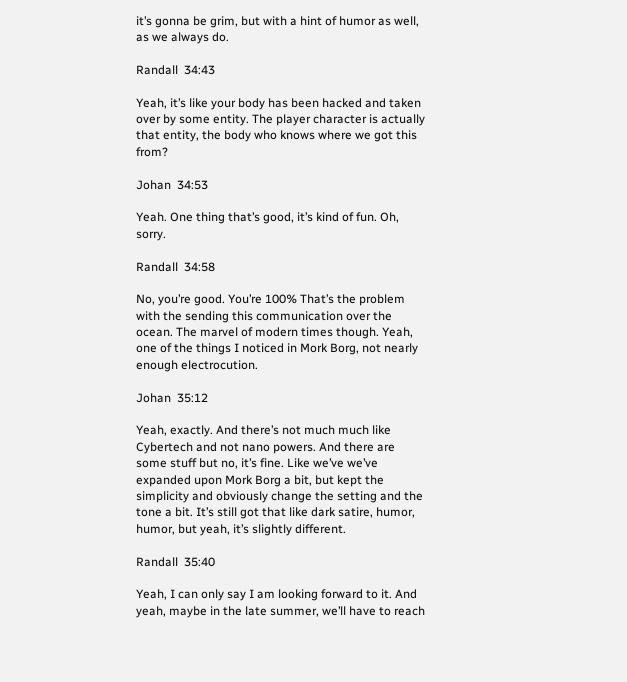it’s gonna be grim, but with a hint of humor as well, as we always do.

Randall  34:43

Yeah, it’s like your body has been hacked and taken over by some entity. The player character is actually that entity, the body who knows where we got this from?

Johan  34:53

Yeah. One thing that’s good, it’s kind of fun. Oh, sorry.

Randall  34:58

No, you’re good. You’re 100% That’s the problem with the sending this communication over the ocean. The marvel of modern times though. Yeah, one of the things I noticed in Mork Borg, not nearly enough electrocution.

Johan  35:12

Yeah, exactly. And there’s not much much like Cybertech and not nano powers. And there are some stuff but no, it’s fine. Like we’ve we’ve expanded upon Mork Borg a bit, but kept the simplicity and obviously change the setting and the tone a bit. It’s still got that like dark satire, humor, humor, but yeah, it’s slightly different.

Randall  35:40

Yeah, I can only say I am looking forward to it. And yeah, maybe in the late summer, we’ll have to reach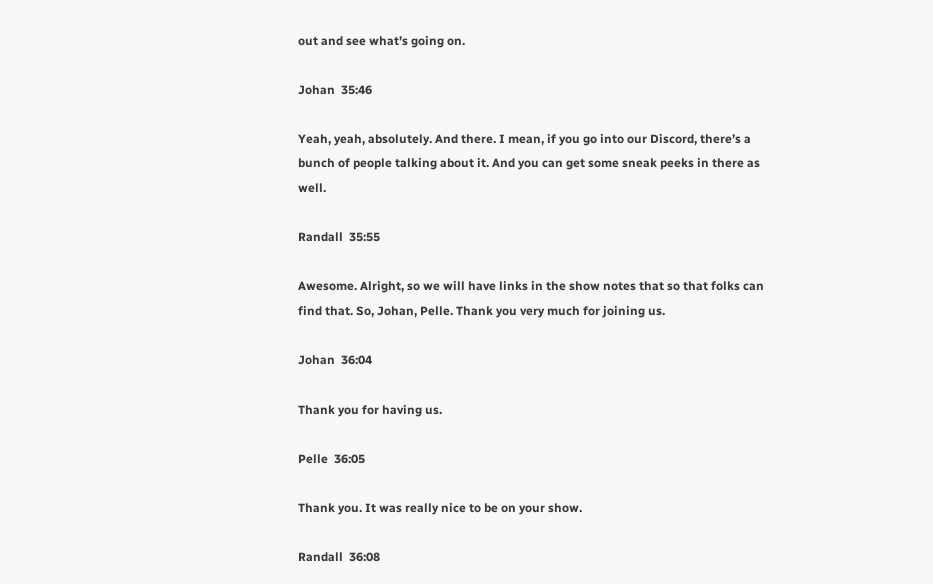out and see what’s going on.

Johan  35:46

Yeah, yeah, absolutely. And there. I mean, if you go into our Discord, there’s a bunch of people talking about it. And you can get some sneak peeks in there as well.

Randall  35:55

Awesome. Alright, so we will have links in the show notes that so that folks can find that. So, Johan, Pelle. Thank you very much for joining us.

Johan  36:04

Thank you for having us.

Pelle  36:05

Thank you. It was really nice to be on your show.

Randall  36:08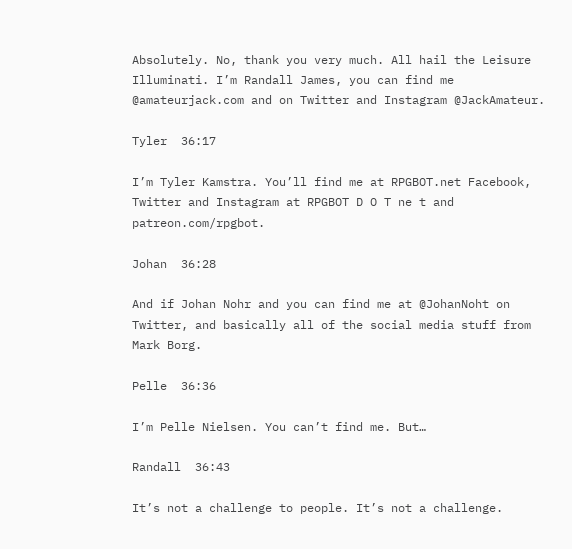Absolutely. No, thank you very much. All hail the Leisure Illuminati. I’m Randall James, you can find me @amateurjack.com and on Twitter and Instagram @JackAmateur.

Tyler  36:17

I’m Tyler Kamstra. You’ll find me at RPGBOT.net Facebook, Twitter and Instagram at RPGBOT D O T ne t and patreon.com/rpgbot.

Johan  36:28

And if Johan Nohr and you can find me at @JohanNoht on Twitter, and basically all of the social media stuff from Mark Borg.

Pelle  36:36

I’m Pelle Nielsen. You can’t find me. But…

Randall  36:43

It’s not a challenge to people. It’s not a challenge.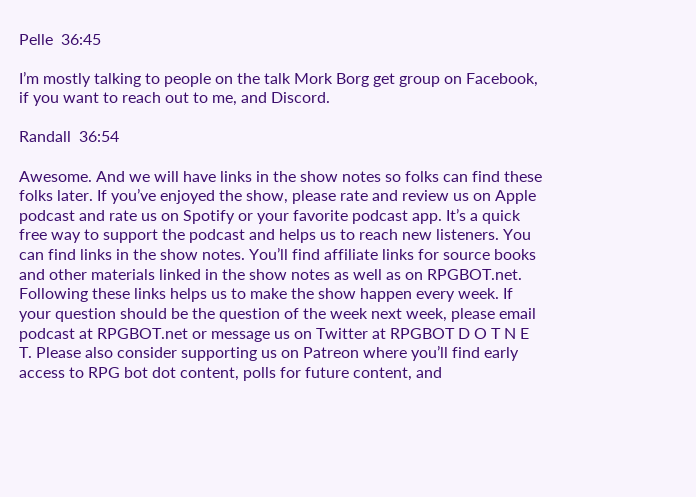Pelle  36:45

I’m mostly talking to people on the talk Mork Borg get group on Facebook, if you want to reach out to me, and Discord.

Randall  36:54

Awesome. And we will have links in the show notes so folks can find these folks later. If you’ve enjoyed the show, please rate and review us on Apple podcast and rate us on Spotify or your favorite podcast app. It’s a quick free way to support the podcast and helps us to reach new listeners. You can find links in the show notes. You’ll find affiliate links for source books and other materials linked in the show notes as well as on RPGBOT.net. Following these links helps us to make the show happen every week. If your question should be the question of the week next week, please email podcast at RPGBOT.net or message us on Twitter at RPGBOT D O T N E T. Please also consider supporting us on Patreon where you’ll find early access to RPG bot dot content, polls for future content, and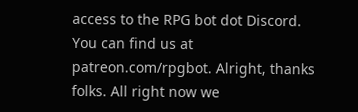access to the RPG bot dot Discord. You can find us at patreon.com/rpgbot. Alright, thanks folks. All right now we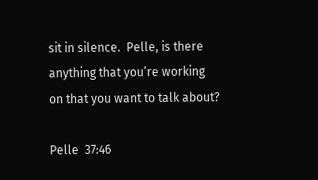sit in silence.  Pelle, is there anything that you’re working on that you want to talk about?

Pelle  37:46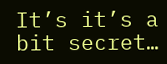It’s it’s a bit secret…